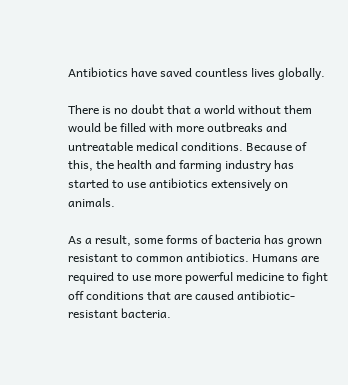Antibiotics have saved countless lives globally.

There is no doubt that a world without them would be filled with more outbreaks and untreatable medical conditions. Because of this, the health and farming industry has started to use antibiotics extensively on animals.

As a result, some forms of bacteria has grown resistant to common antibiotics. Humans are required to use more powerful medicine to fight off conditions that are caused antibiotic-resistant bacteria.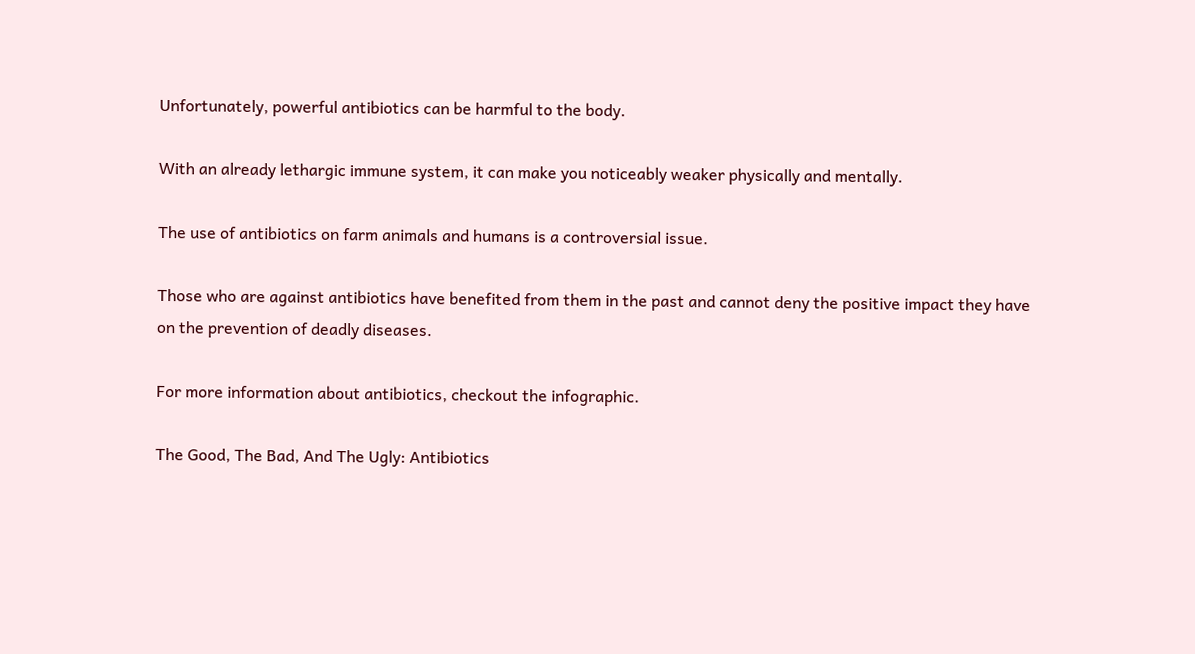Unfortunately, powerful antibiotics can be harmful to the body.

With an already lethargic immune system, it can make you noticeably weaker physically and mentally.

The use of antibiotics on farm animals and humans is a controversial issue.

Those who are against antibiotics have benefited from them in the past and cannot deny the positive impact they have on the prevention of deadly diseases.

For more information about antibiotics, checkout the infographic.

The Good, The Bad, And The Ugly: Antibiotics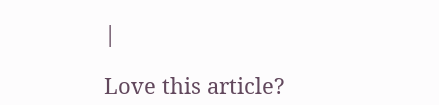|

Love this article?